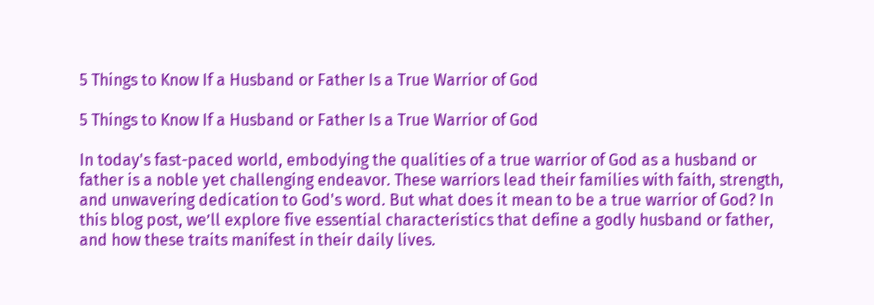5 Things to Know If a Husband or Father Is a True Warrior of God

5 Things to Know If a Husband or Father Is a True Warrior of God

In today's fast-paced world, embodying the qualities of a true warrior of God as a husband or father is a noble yet challenging endeavor. These warriors lead their families with faith, strength, and unwavering dedication to God's word. But what does it mean to be a true warrior of God? In this blog post, we’ll explore five essential characteristics that define a godly husband or father, and how these traits manifest in their daily lives.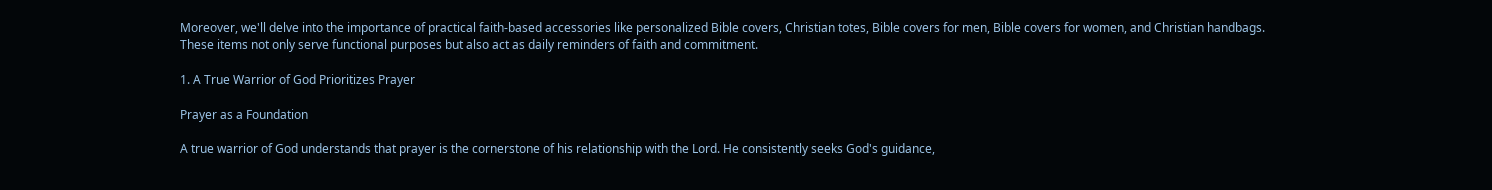Moreover, we'll delve into the importance of practical faith-based accessories like personalized Bible covers, Christian totes, Bible covers for men, Bible covers for women, and Christian handbags. These items not only serve functional purposes but also act as daily reminders of faith and commitment.

1. A True Warrior of God Prioritizes Prayer

Prayer as a Foundation

A true warrior of God understands that prayer is the cornerstone of his relationship with the Lord. He consistently seeks God's guidance,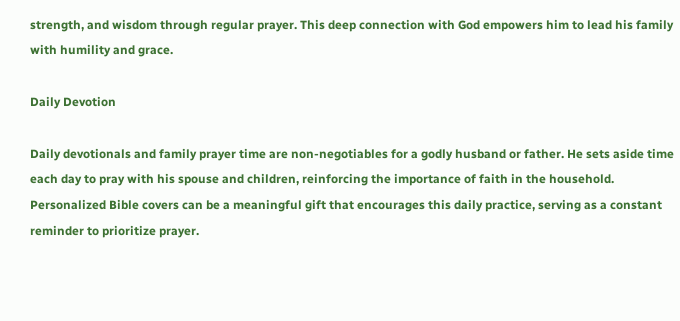strength, and wisdom through regular prayer. This deep connection with God empowers him to lead his family with humility and grace.

Daily Devotion

Daily devotionals and family prayer time are non-negotiables for a godly husband or father. He sets aside time each day to pray with his spouse and children, reinforcing the importance of faith in the household. Personalized Bible covers can be a meaningful gift that encourages this daily practice, serving as a constant reminder to prioritize prayer.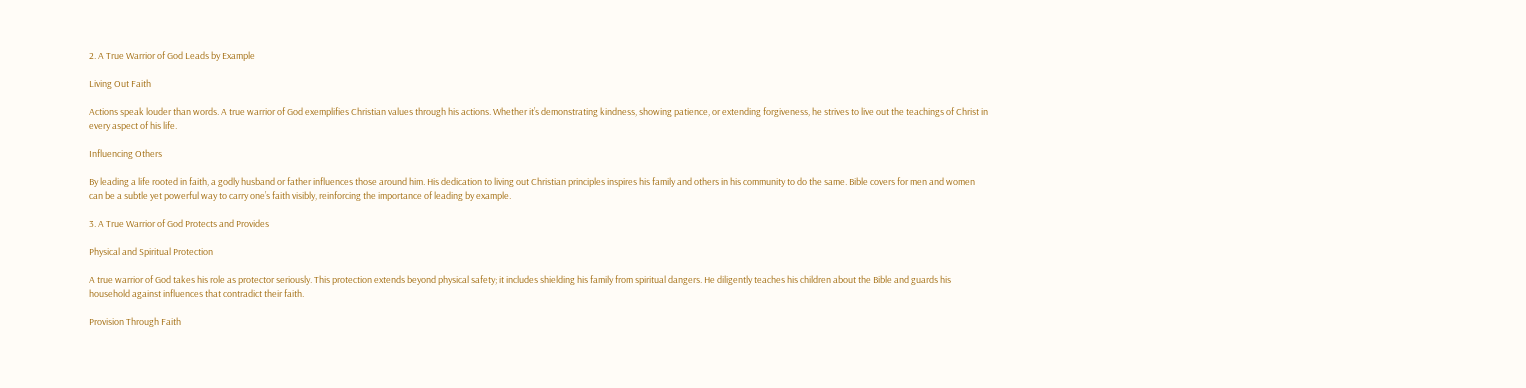2. A True Warrior of God Leads by Example

Living Out Faith

Actions speak louder than words. A true warrior of God exemplifies Christian values through his actions. Whether it’s demonstrating kindness, showing patience, or extending forgiveness, he strives to live out the teachings of Christ in every aspect of his life.

Influencing Others

By leading a life rooted in faith, a godly husband or father influences those around him. His dedication to living out Christian principles inspires his family and others in his community to do the same. Bible covers for men and women can be a subtle yet powerful way to carry one’s faith visibly, reinforcing the importance of leading by example.

3. A True Warrior of God Protects and Provides

Physical and Spiritual Protection

A true warrior of God takes his role as protector seriously. This protection extends beyond physical safety; it includes shielding his family from spiritual dangers. He diligently teaches his children about the Bible and guards his household against influences that contradict their faith.

Provision Through Faith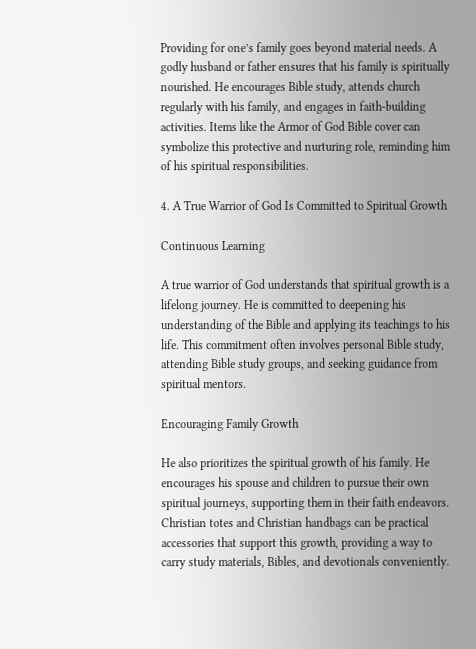Providing for one’s family goes beyond material needs. A godly husband or father ensures that his family is spiritually nourished. He encourages Bible study, attends church regularly with his family, and engages in faith-building activities. Items like the Armor of God Bible cover can symbolize this protective and nurturing role, reminding him of his spiritual responsibilities.

4. A True Warrior of God Is Committed to Spiritual Growth

Continuous Learning

A true warrior of God understands that spiritual growth is a lifelong journey. He is committed to deepening his understanding of the Bible and applying its teachings to his life. This commitment often involves personal Bible study, attending Bible study groups, and seeking guidance from spiritual mentors.

Encouraging Family Growth

He also prioritizes the spiritual growth of his family. He encourages his spouse and children to pursue their own spiritual journeys, supporting them in their faith endeavors. Christian totes and Christian handbags can be practical accessories that support this growth, providing a way to carry study materials, Bibles, and devotionals conveniently.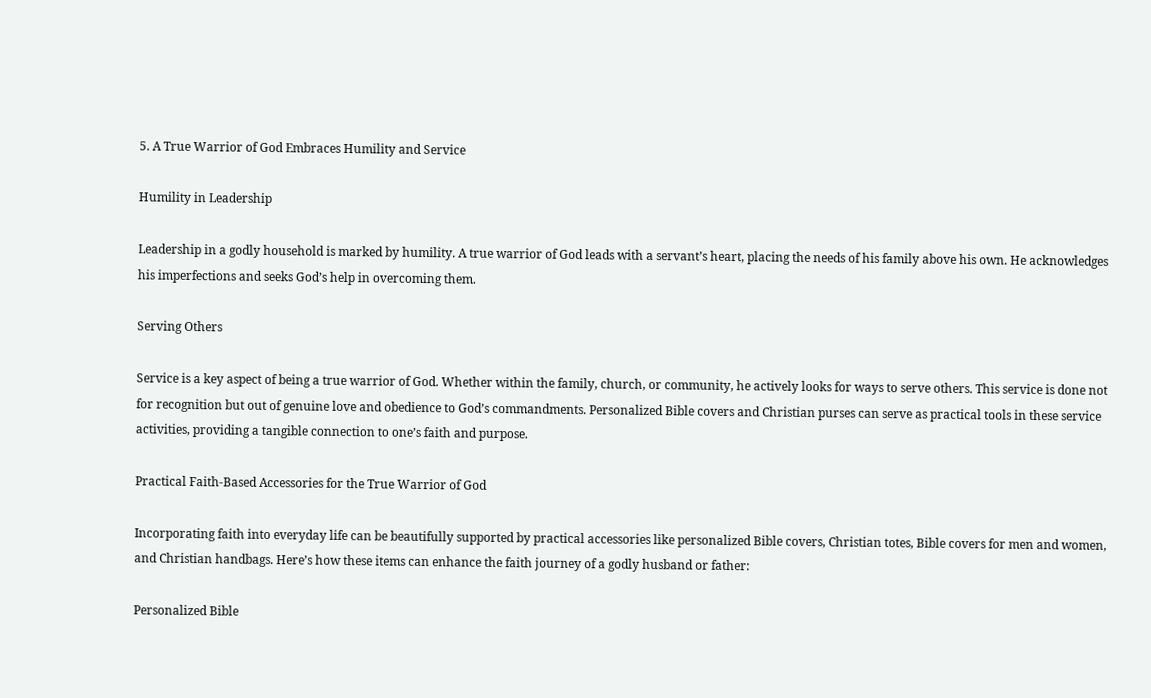5. A True Warrior of God Embraces Humility and Service

Humility in Leadership

Leadership in a godly household is marked by humility. A true warrior of God leads with a servant’s heart, placing the needs of his family above his own. He acknowledges his imperfections and seeks God’s help in overcoming them.

Serving Others

Service is a key aspect of being a true warrior of God. Whether within the family, church, or community, he actively looks for ways to serve others. This service is done not for recognition but out of genuine love and obedience to God’s commandments. Personalized Bible covers and Christian purses can serve as practical tools in these service activities, providing a tangible connection to one’s faith and purpose.

Practical Faith-Based Accessories for the True Warrior of God

Incorporating faith into everyday life can be beautifully supported by practical accessories like personalized Bible covers, Christian totes, Bible covers for men and women, and Christian handbags. Here’s how these items can enhance the faith journey of a godly husband or father:

Personalized Bible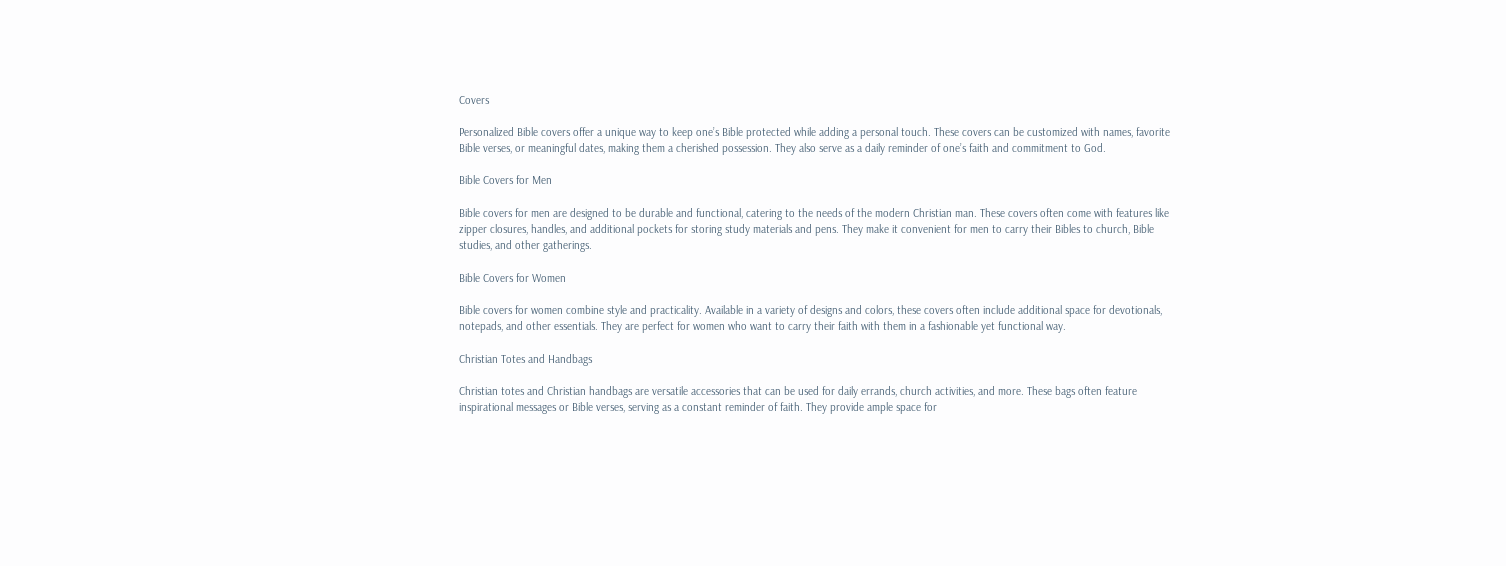Covers

Personalized Bible covers offer a unique way to keep one’s Bible protected while adding a personal touch. These covers can be customized with names, favorite Bible verses, or meaningful dates, making them a cherished possession. They also serve as a daily reminder of one’s faith and commitment to God.

Bible Covers for Men

Bible covers for men are designed to be durable and functional, catering to the needs of the modern Christian man. These covers often come with features like zipper closures, handles, and additional pockets for storing study materials and pens. They make it convenient for men to carry their Bibles to church, Bible studies, and other gatherings.

Bible Covers for Women

Bible covers for women combine style and practicality. Available in a variety of designs and colors, these covers often include additional space for devotionals, notepads, and other essentials. They are perfect for women who want to carry their faith with them in a fashionable yet functional way.

Christian Totes and Handbags

Christian totes and Christian handbags are versatile accessories that can be used for daily errands, church activities, and more. These bags often feature inspirational messages or Bible verses, serving as a constant reminder of faith. They provide ample space for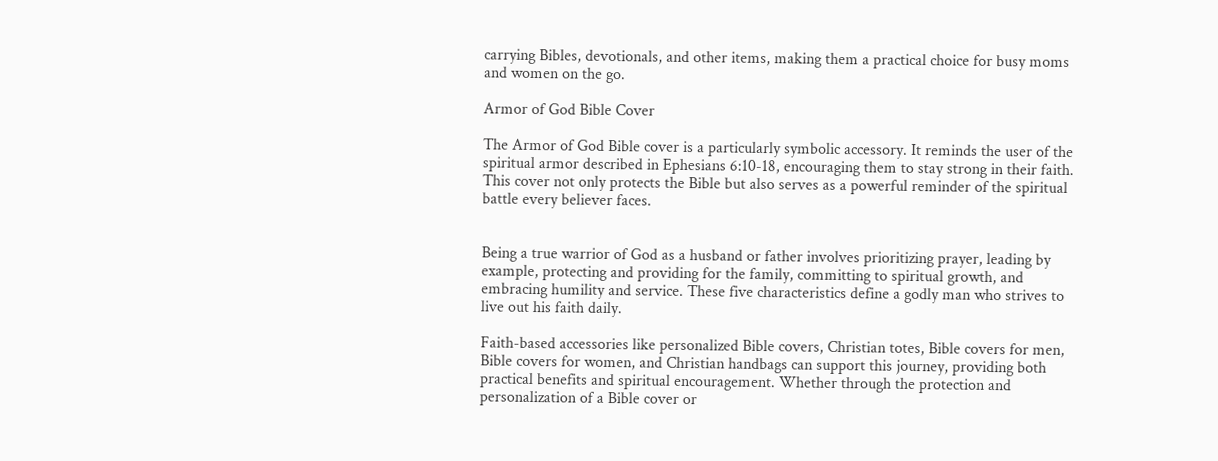carrying Bibles, devotionals, and other items, making them a practical choice for busy moms and women on the go.

Armor of God Bible Cover

The Armor of God Bible cover is a particularly symbolic accessory. It reminds the user of the spiritual armor described in Ephesians 6:10-18, encouraging them to stay strong in their faith. This cover not only protects the Bible but also serves as a powerful reminder of the spiritual battle every believer faces.


Being a true warrior of God as a husband or father involves prioritizing prayer, leading by example, protecting and providing for the family, committing to spiritual growth, and embracing humility and service. These five characteristics define a godly man who strives to live out his faith daily.

Faith-based accessories like personalized Bible covers, Christian totes, Bible covers for men, Bible covers for women, and Christian handbags can support this journey, providing both practical benefits and spiritual encouragement. Whether through the protection and personalization of a Bible cover or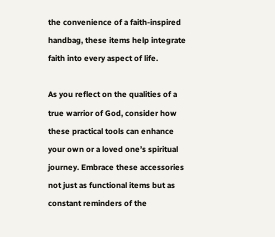the convenience of a faith-inspired handbag, these items help integrate faith into every aspect of life.

As you reflect on the qualities of a true warrior of God, consider how these practical tools can enhance your own or a loved one’s spiritual journey. Embrace these accessories not just as functional items but as constant reminders of the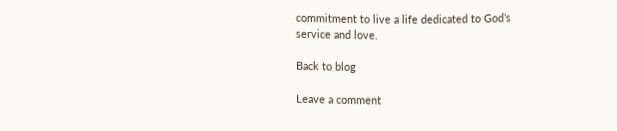commitment to live a life dedicated to God’s service and love.

Back to blog

Leave a comment